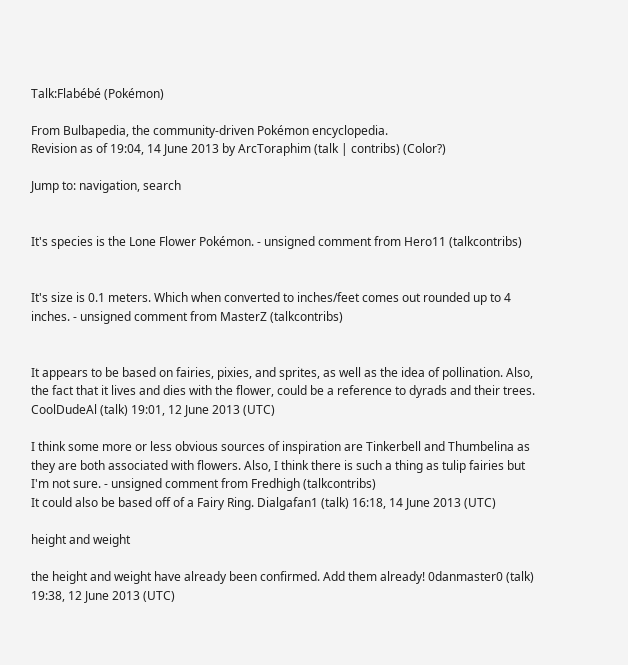Talk:Flabébé (Pokémon)

From Bulbapedia, the community-driven Pokémon encyclopedia.
Revision as of 19:04, 14 June 2013 by ArcToraphim (talk | contribs) (Color?)

Jump to: navigation, search


It's species is the Lone Flower Pokémon. - unsigned comment from Hero11 (talkcontribs)


It's size is 0.1 meters. Which when converted to inches/feet comes out rounded up to 4 inches. - unsigned comment from MasterZ (talkcontribs)


It appears to be based on fairies, pixies, and sprites, as well as the idea of pollination. Also, the fact that it lives and dies with the flower, could be a reference to dyrads and their trees. CoolDudeAl (talk) 19:01, 12 June 2013 (UTC)

I think some more or less obvious sources of inspiration are Tinkerbell and Thumbelina as they are both associated with flowers. Also, I think there is such a thing as tulip fairies but I'm not sure. - unsigned comment from Fredhigh (talkcontribs)
It could also be based off of a Fairy Ring. Dialgafan1 (talk) 16:18, 14 June 2013 (UTC)

height and weight

the height and weight have already been confirmed. Add them already! 0danmaster0 (talk) 19:38, 12 June 2013 (UTC)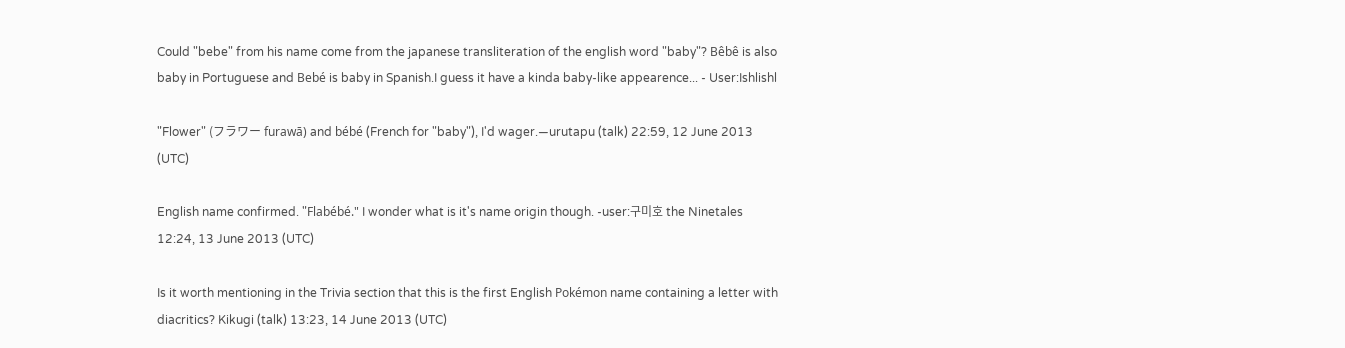Could "bebe" from his name come from the japanese transliteration of the english word "baby"? Bêbê is also baby in Portuguese and Bebé is baby in Spanish.I guess it have a kinda baby-like appearence... - User:Ishlishl

"Flower" (フラワー furawā) and bébé (French for "baby"), I'd wager.—urutapu (talk) 22:59, 12 June 2013 (UTC)

English name confirmed. "Flabébé." I wonder what is it's name origin though. -user:구미호 the Ninetales 12:24, 13 June 2013 (UTC)

Is it worth mentioning in the Trivia section that this is the first English Pokémon name containing a letter with diacritics? Kikugi (talk) 13:23, 14 June 2013 (UTC)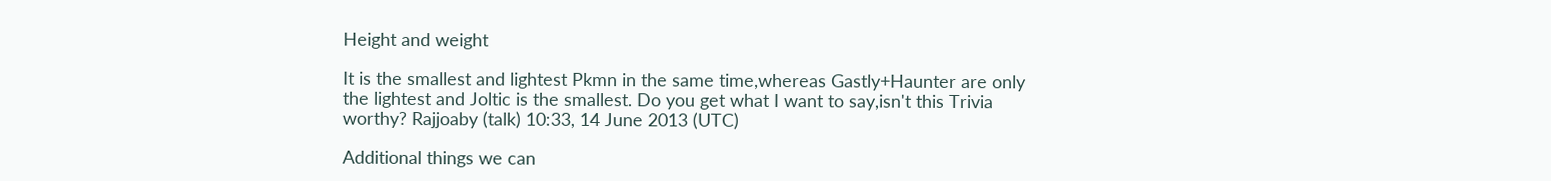Height and weight

It is the smallest and lightest Pkmn in the same time,whereas Gastly+Haunter are only the lightest and Joltic is the smallest. Do you get what I want to say,isn't this Trivia worthy? Rajjoaby (talk) 10:33, 14 June 2013 (UTC)

Additional things we can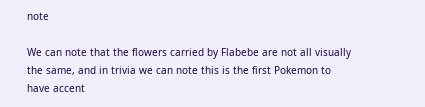note

We can note that the flowers carried by Flabebe are not all visually the same, and in trivia we can note this is the first Pokemon to have accent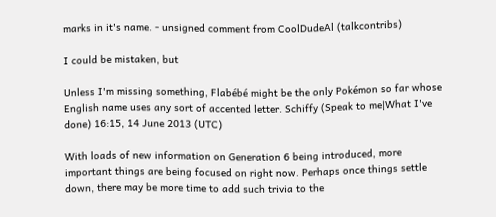marks in it's name. - unsigned comment from CoolDudeAl (talkcontribs)

I could be mistaken, but

Unless I'm missing something, Flabébé might be the only Pokémon so far whose English name uses any sort of accented letter. Schiffy (Speak to me|What I've done) 16:15, 14 June 2013 (UTC)

With loads of new information on Generation 6 being introduced, more important things are being focused on right now. Perhaps once things settle down, there may be more time to add such trivia to the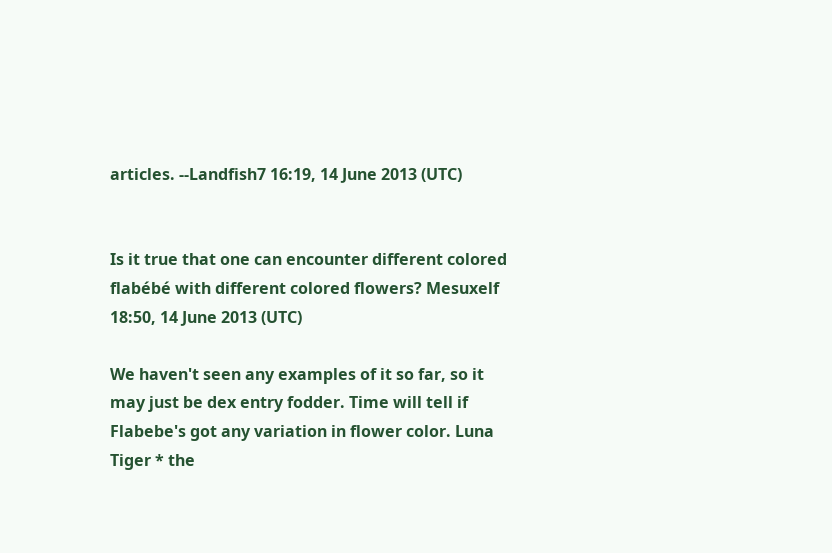articles. --Landfish7 16:19, 14 June 2013 (UTC)


Is it true that one can encounter different colored flabébé with different colored flowers? Mesuxelf 18:50, 14 June 2013 (UTC)

We haven't seen any examples of it so far, so it may just be dex entry fodder. Time will tell if Flabebe's got any variation in flower color. Luna Tiger * the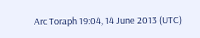Arc Toraph 19:04, 14 June 2013 (UTC)